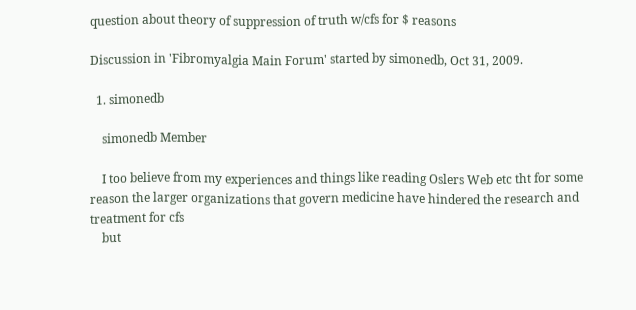question about theory of suppression of truth w/cfs for $ reasons

Discussion in 'Fibromyalgia Main Forum' started by simonedb, Oct 31, 2009.

  1. simonedb

    simonedb Member

    I too believe from my experiences and things like reading Oslers Web etc tht for some reason the larger organizations that govern medicine have hindered the research and treatment for cfs
    but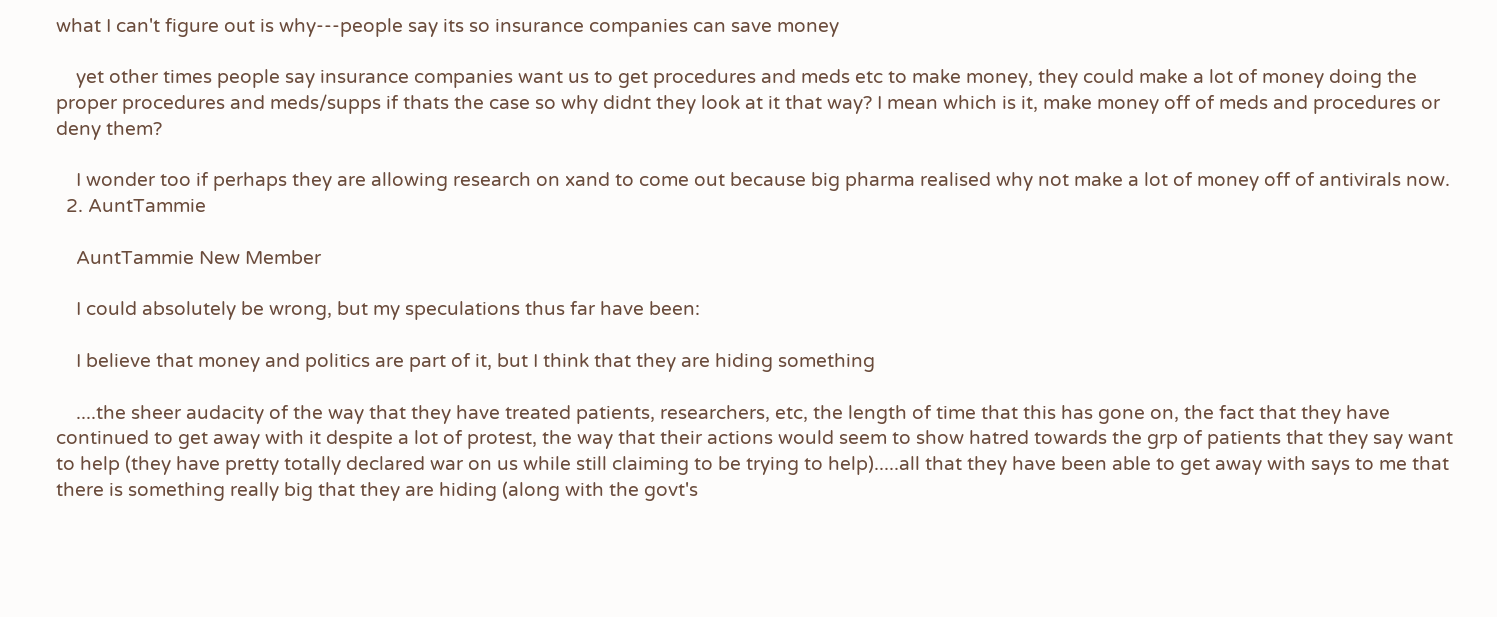what I can't figure out is why---people say its so insurance companies can save money

    yet other times people say insurance companies want us to get procedures and meds etc to make money, they could make a lot of money doing the proper procedures and meds/supps if thats the case so why didnt they look at it that way? I mean which is it, make money off of meds and procedures or deny them?

    I wonder too if perhaps they are allowing research on xand to come out because big pharma realised why not make a lot of money off of antivirals now.
  2. AuntTammie

    AuntTammie New Member

    I could absolutely be wrong, but my speculations thus far have been:

    I believe that money and politics are part of it, but I think that they are hiding something

    ....the sheer audacity of the way that they have treated patients, researchers, etc, the length of time that this has gone on, the fact that they have continued to get away with it despite a lot of protest, the way that their actions would seem to show hatred towards the grp of patients that they say want to help (they have pretty totally declared war on us while still claiming to be trying to help).....all that they have been able to get away with says to me that there is something really big that they are hiding (along with the govt's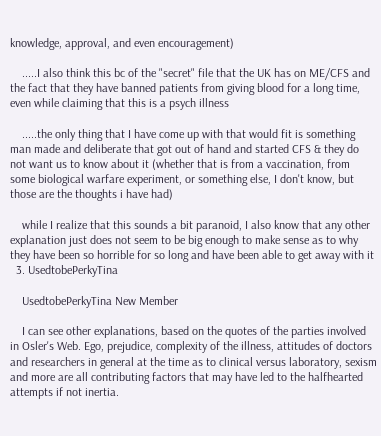knowledge, approval, and even encouragement)

    .....I also think this bc of the "secret" file that the UK has on ME/CFS and the fact that they have banned patients from giving blood for a long time, even while claiming that this is a psych illness

    .....the only thing that I have come up with that would fit is something man made and deliberate that got out of hand and started CFS & they do not want us to know about it (whether that is from a vaccination, from some biological warfare experiment, or something else, I don't know, but those are the thoughts i have had)

    while I realize that this sounds a bit paranoid, I also know that any other explanation just does not seem to be big enough to make sense as to why they have been so horrible for so long and have been able to get away with it
  3. UsedtobePerkyTina

    UsedtobePerkyTina New Member

    I can see other explanations, based on the quotes of the parties involved in Osler's Web. Ego, prejudice, complexity of the illness, attitudes of doctors and researchers in general at the time as to clinical versus laboratory, sexism and more are all contributing factors that may have led to the halfhearted attempts if not inertia.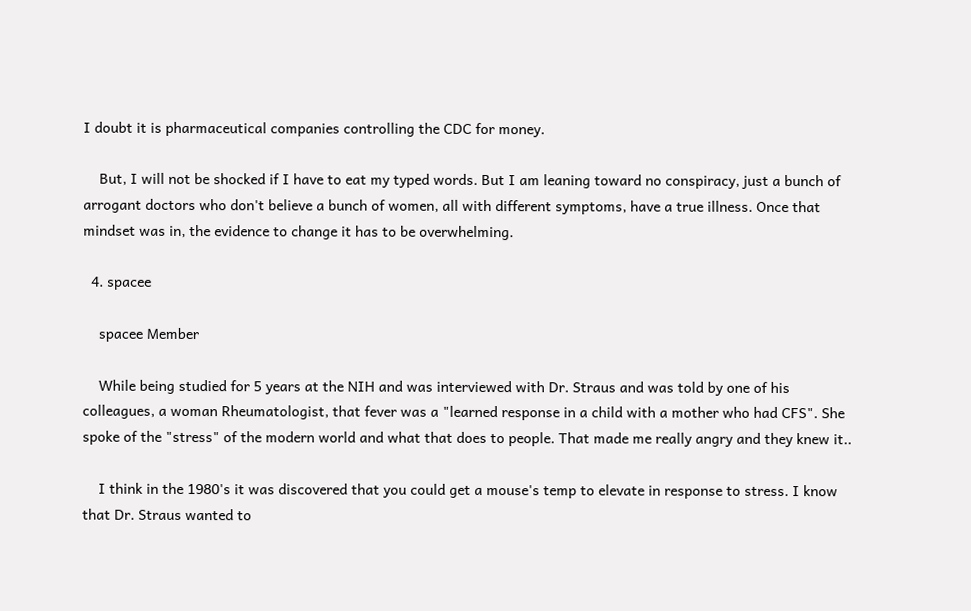I doubt it is pharmaceutical companies controlling the CDC for money.

    But, I will not be shocked if I have to eat my typed words. But I am leaning toward no conspiracy, just a bunch of arrogant doctors who don't believe a bunch of women, all with different symptoms, have a true illness. Once that mindset was in, the evidence to change it has to be overwhelming.

  4. spacee

    spacee Member

    While being studied for 5 years at the NIH and was interviewed with Dr. Straus and was told by one of his colleagues, a woman Rheumatologist, that fever was a "learned response in a child with a mother who had CFS". She spoke of the "stress" of the modern world and what that does to people. That made me really angry and they knew it..

    I think in the 1980's it was discovered that you could get a mouse's temp to elevate in response to stress. I know that Dr. Straus wanted to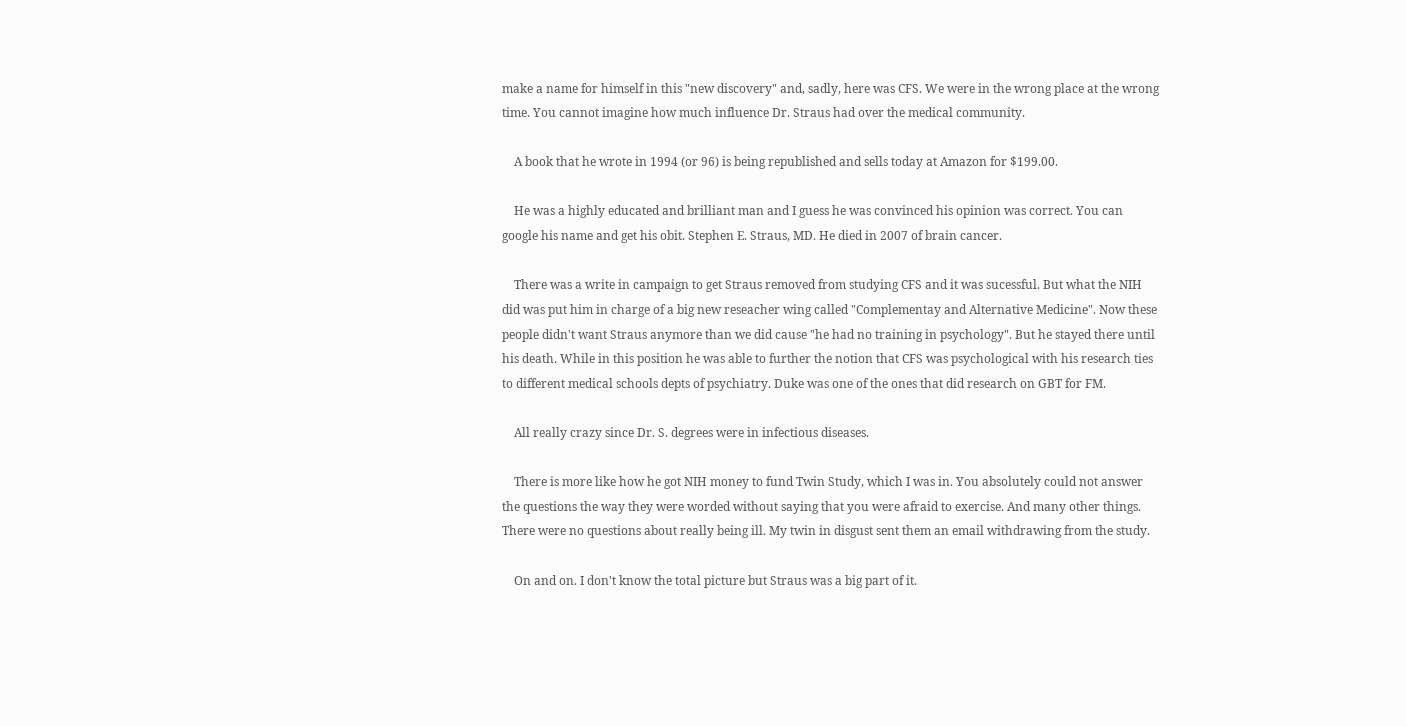make a name for himself in this "new discovery" and, sadly, here was CFS. We were in the wrong place at the wrong time. You cannot imagine how much influence Dr. Straus had over the medical community.

    A book that he wrote in 1994 (or 96) is being republished and sells today at Amazon for $199.00.

    He was a highly educated and brilliant man and I guess he was convinced his opinion was correct. You can google his name and get his obit. Stephen E. Straus, MD. He died in 2007 of brain cancer.

    There was a write in campaign to get Straus removed from studying CFS and it was sucessful. But what the NIH did was put him in charge of a big new reseacher wing called "Complementay and Alternative Medicine". Now these people didn't want Straus anymore than we did cause "he had no training in psychology". But he stayed there until his death. While in this position he was able to further the notion that CFS was psychological with his research ties to different medical schools depts of psychiatry. Duke was one of the ones that did research on GBT for FM.

    All really crazy since Dr. S. degrees were in infectious diseases.

    There is more like how he got NIH money to fund Twin Study, which I was in. You absolutely could not answer the questions the way they were worded without saying that you were afraid to exercise. And many other things. There were no questions about really being ill. My twin in disgust sent them an email withdrawing from the study.

    On and on. I don't know the total picture but Straus was a big part of it.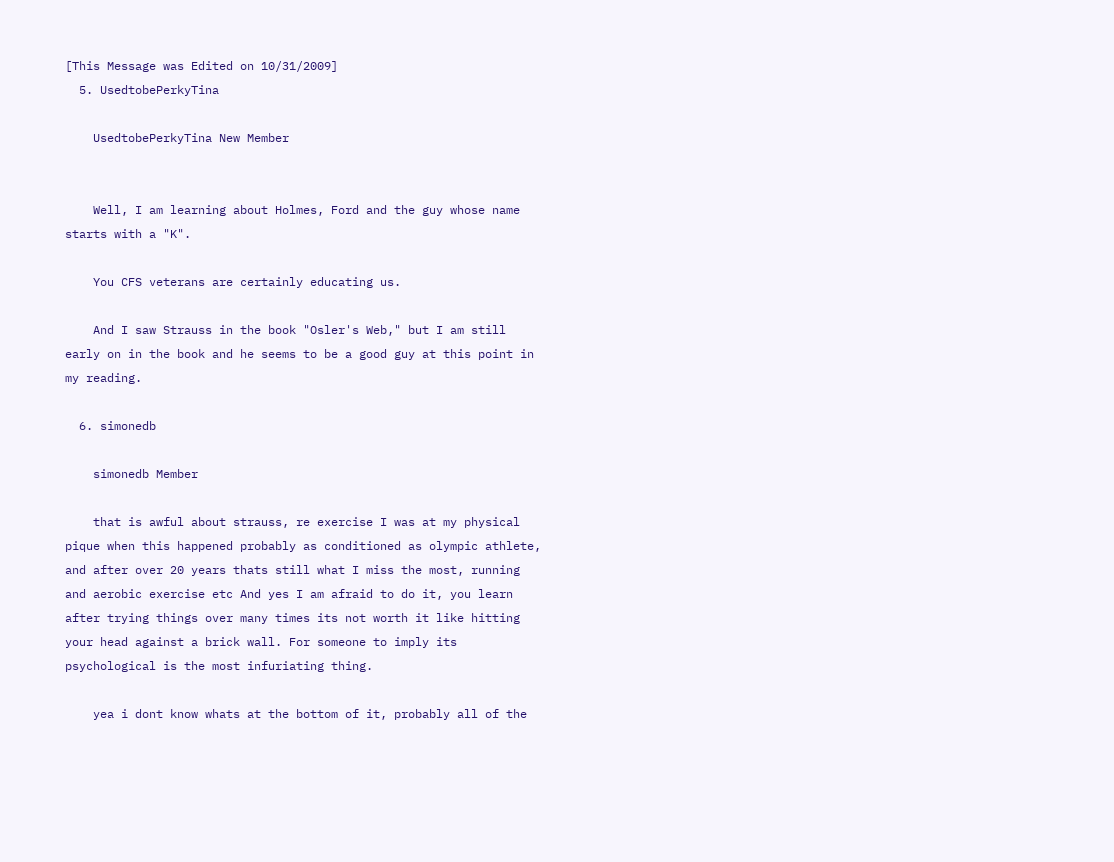[This Message was Edited on 10/31/2009]
  5. UsedtobePerkyTina

    UsedtobePerkyTina New Member


    Well, I am learning about Holmes, Ford and the guy whose name starts with a "K".

    You CFS veterans are certainly educating us.

    And I saw Strauss in the book "Osler's Web," but I am still early on in the book and he seems to be a good guy at this point in my reading.

  6. simonedb

    simonedb Member

    that is awful about strauss, re exercise I was at my physical pique when this happened probably as conditioned as olympic athlete, and after over 20 years thats still what I miss the most, running and aerobic exercise etc And yes I am afraid to do it, you learn after trying things over many times its not worth it like hitting your head against a brick wall. For someone to imply its psychological is the most infuriating thing.

    yea i dont know whats at the bottom of it, probably all of the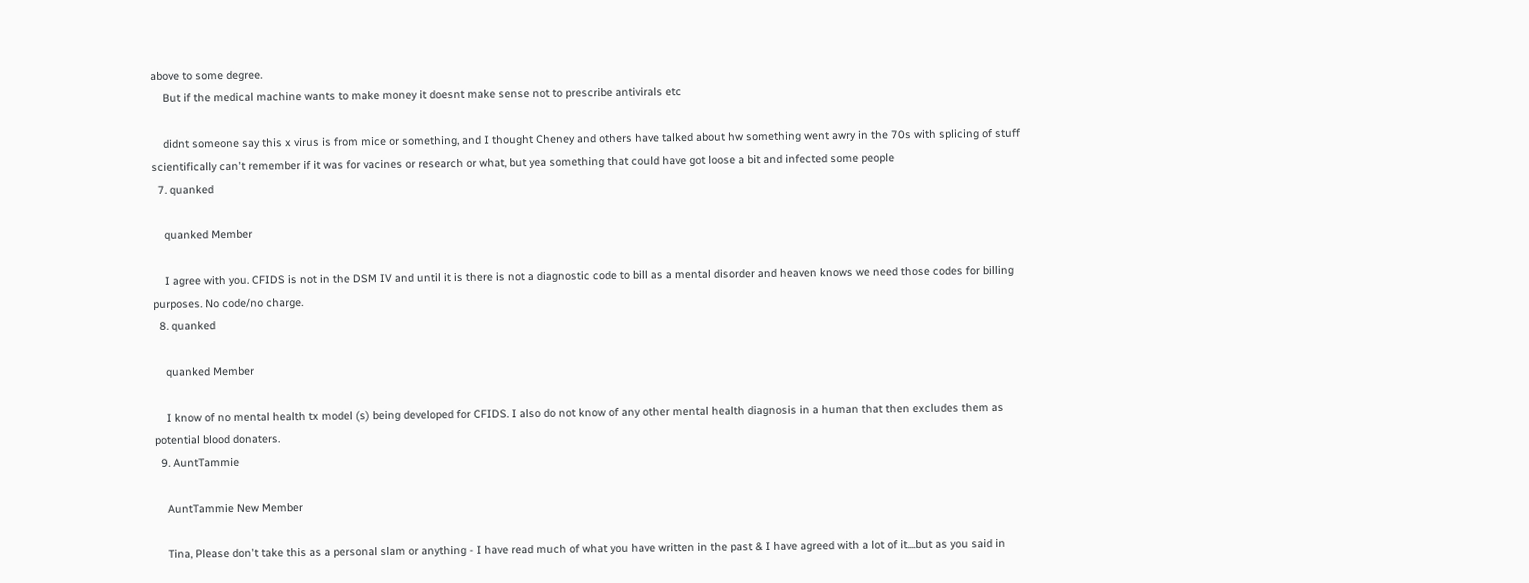above to some degree.
    But if the medical machine wants to make money it doesnt make sense not to prescribe antivirals etc

    didnt someone say this x virus is from mice or something, and I thought Cheney and others have talked about hw something went awry in the 70s with splicing of stuff scientifically can't remember if it was for vacines or research or what, but yea something that could have got loose a bit and infected some people
  7. quanked

    quanked Member

    I agree with you. CFIDS is not in the DSM IV and until it is there is not a diagnostic code to bill as a mental disorder and heaven knows we need those codes for billing purposes. No code/no charge.
  8. quanked

    quanked Member

    I know of no mental health tx model (s) being developed for CFIDS. I also do not know of any other mental health diagnosis in a human that then excludes them as potential blood donaters.
  9. AuntTammie

    AuntTammie New Member

    Tina, Please don't take this as a personal slam or anything - I have read much of what you have written in the past & I have agreed with a lot of it....but as you said in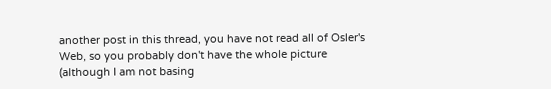another post in this thread, you have not read all of Osler's Web, so you probably don't have the whole picture (although I am not basing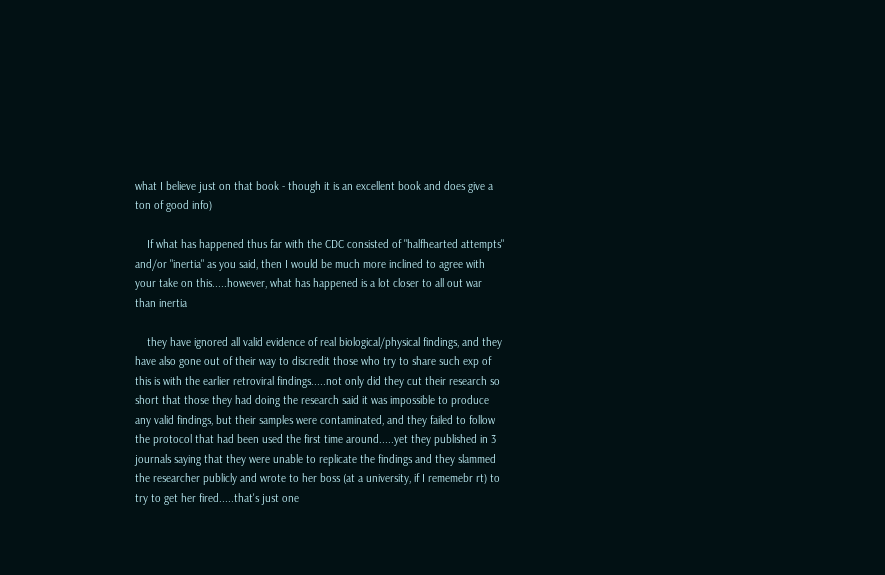what I believe just on that book - though it is an excellent book and does give a ton of good info)

    If what has happened thus far with the CDC consisted of "halfhearted attempts" and/or "inertia" as you said, then I would be much more inclined to agree with your take on this.....however, what has happened is a lot closer to all out war than inertia

    they have ignored all valid evidence of real biological/physical findings, and they have also gone out of their way to discredit those who try to share such exp of this is with the earlier retroviral findings.....not only did they cut their research so short that those they had doing the research said it was impossible to produce any valid findings, but their samples were contaminated, and they failed to follow the protocol that had been used the first time around.....yet they published in 3 journals saying that they were unable to replicate the findings and they slammed the researcher publicly and wrote to her boss (at a university, if I rememebr rt) to try to get her fired.....that's just one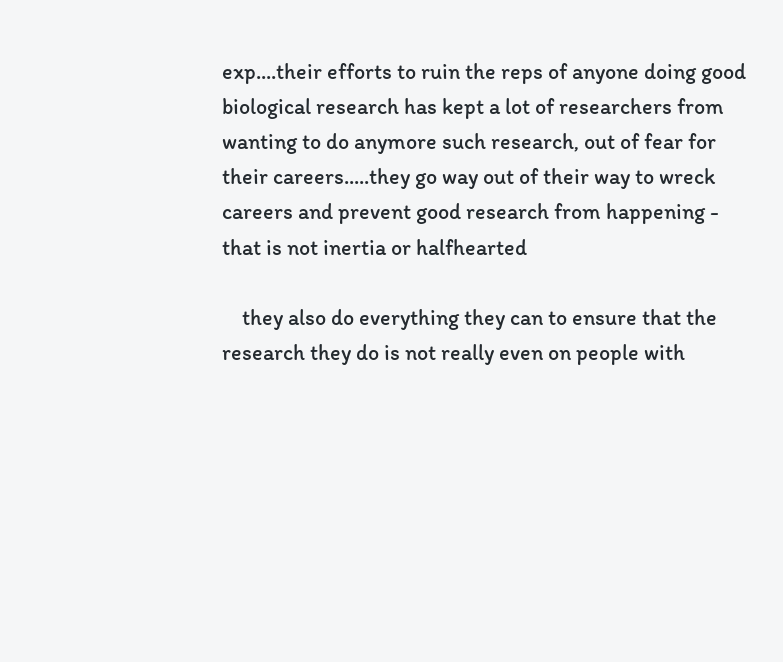exp....their efforts to ruin the reps of anyone doing good biological research has kept a lot of researchers from wanting to do anymore such research, out of fear for their careers.....they go way out of their way to wreck careers and prevent good research from happening - that is not inertia or halfhearted

    they also do everything they can to ensure that the research they do is not really even on people with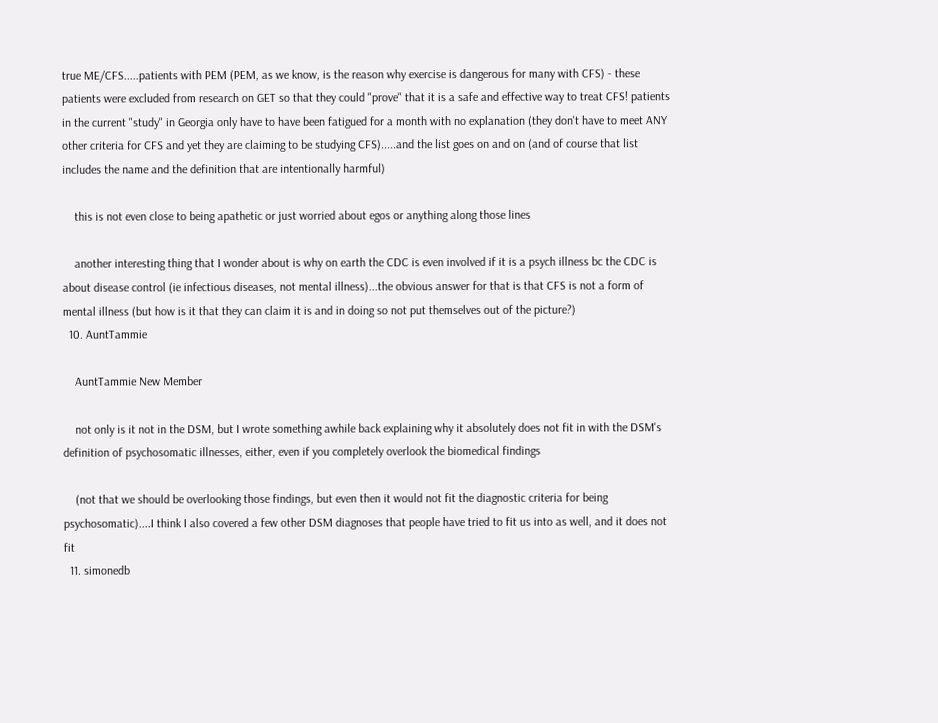true ME/CFS.....patients with PEM (PEM, as we know, is the reason why exercise is dangerous for many with CFS) - these patients were excluded from research on GET so that they could "prove" that it is a safe and effective way to treat CFS! patients in the current "study" in Georgia only have to have been fatigued for a month with no explanation (they don't have to meet ANY other criteria for CFS and yet they are claiming to be studying CFS).....and the list goes on and on (and of course that list includes the name and the definition that are intentionally harmful)

    this is not even close to being apathetic or just worried about egos or anything along those lines

    another interesting thing that I wonder about is why on earth the CDC is even involved if it is a psych illness bc the CDC is about disease control (ie infectious diseases, not mental illness)...the obvious answer for that is that CFS is not a form of mental illness (but how is it that they can claim it is and in doing so not put themselves out of the picture?)
  10. AuntTammie

    AuntTammie New Member

    not only is it not in the DSM, but I wrote something awhile back explaining why it absolutely does not fit in with the DSM's definition of psychosomatic illnesses, either, even if you completely overlook the biomedical findings

    (not that we should be overlooking those findings, but even then it would not fit the diagnostic criteria for being psychosomatic)....I think I also covered a few other DSM diagnoses that people have tried to fit us into as well, and it does not fit
  11. simonedb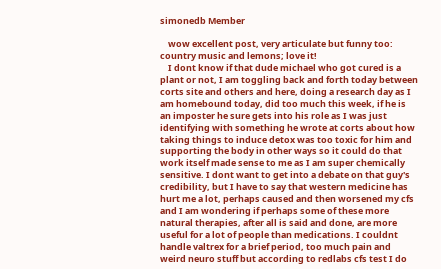simonedb Member

    wow excellent post, very articulate but funny too: country music and lemons; love it!
    I dont know if that dude michael who got cured is a plant or not, I am toggling back and forth today between corts site and others and here, doing a research day as I am homebound today, did too much this week, if he is an imposter he sure gets into his role as I was just identifying with something he wrote at corts about how taking things to induce detox was too toxic for him and supporting the body in other ways so it could do that work itself made sense to me as I am super chemically sensitive. I dont want to get into a debate on that guy's credibility, but I have to say that western medicine has hurt me a lot, perhaps caused and then worsened my cfs and I am wondering if perhaps some of these more natural therapies, after all is said and done, are more useful for a lot of people than medications. I couldnt handle valtrex for a brief period, too much pain and weird neuro stuff but according to redlabs cfs test I do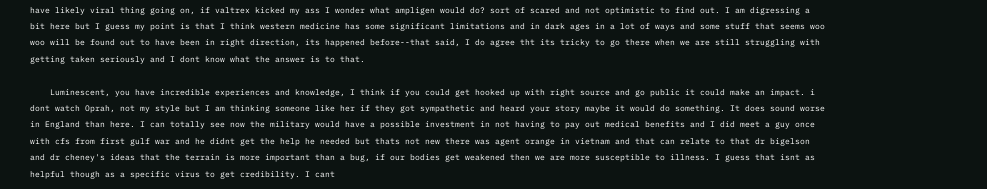have likely viral thing going on, if valtrex kicked my ass I wonder what ampligen would do? sort of scared and not optimistic to find out. I am digressing a bit here but I guess my point is that I think western medicine has some significant limitations and in dark ages in a lot of ways and some stuff that seems woo woo will be found out to have been in right direction, its happened before--that said, I do agree tht its tricky to go there when we are still struggling with getting taken seriously and I dont know what the answer is to that.

    Luminescent, you have incredible experiences and knowledge, I think if you could get hooked up with right source and go public it could make an impact. i dont watch Oprah, not my style but I am thinking someone like her if they got sympathetic and heard your story maybe it would do something. It does sound worse in England than here. I can totally see now the military would have a possible investment in not having to pay out medical benefits and I did meet a guy once with cfs from first gulf war and he didnt get the help he needed but thats not new there was agent orange in vietnam and that can relate to that dr bigelson and dr cheney's ideas that the terrain is more important than a bug, if our bodies get weakened then we are more susceptible to illness. I guess that isnt as helpful though as a specific virus to get credibility. I cant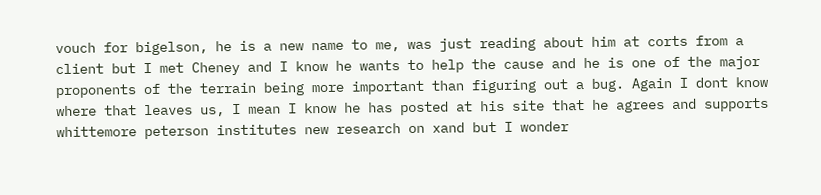vouch for bigelson, he is a new name to me, was just reading about him at corts from a client but I met Cheney and I know he wants to help the cause and he is one of the major proponents of the terrain being more important than figuring out a bug. Again I dont know where that leaves us, I mean I know he has posted at his site that he agrees and supports whittemore peterson institutes new research on xand but I wonder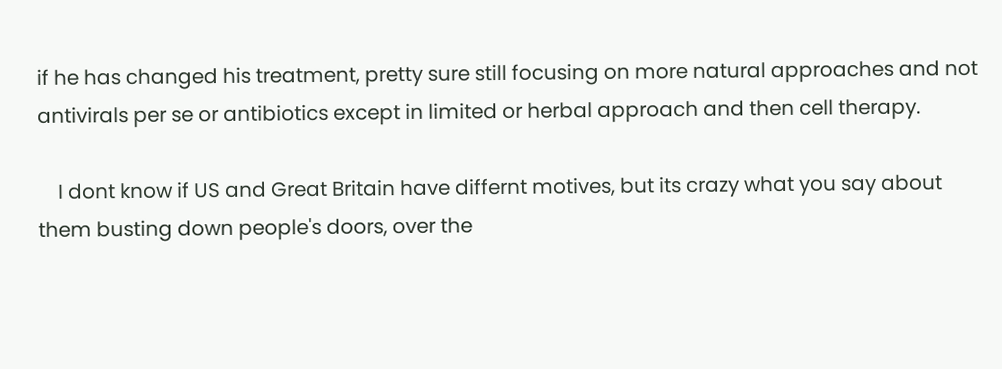if he has changed his treatment, pretty sure still focusing on more natural approaches and not antivirals per se or antibiotics except in limited or herbal approach and then cell therapy.

    I dont know if US and Great Britain have differnt motives, but its crazy what you say about them busting down people's doors, over the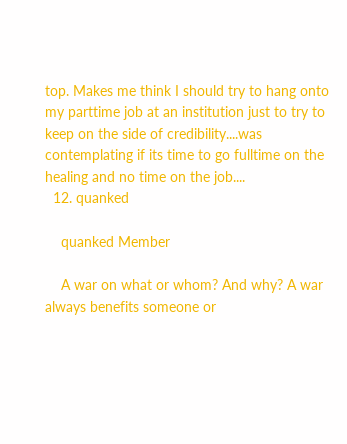top. Makes me think I should try to hang onto my parttime job at an institution just to try to keep on the side of credibility....was contemplating if its time to go fulltime on the healing and no time on the job....
  12. quanked

    quanked Member

    A war on what or whom? And why? A war always benefits someone or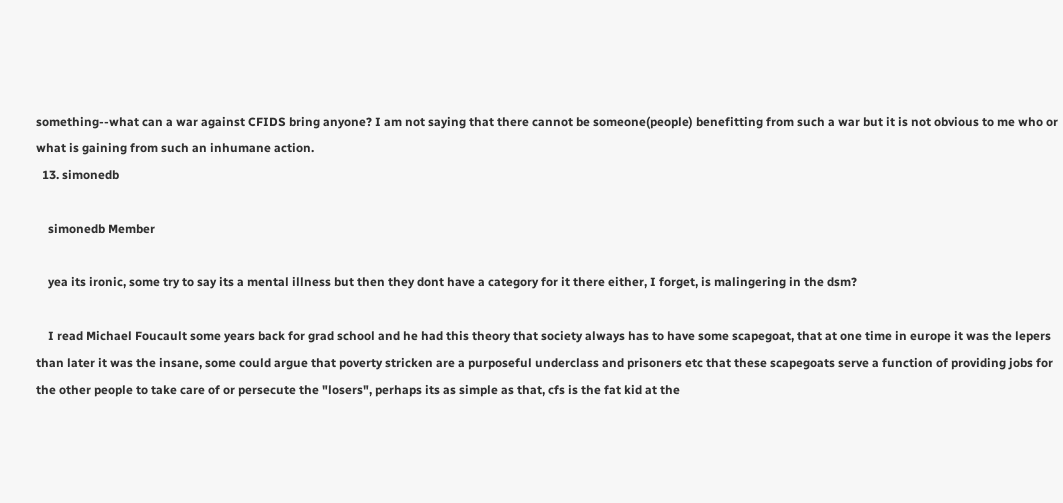something--what can a war against CFIDS bring anyone? I am not saying that there cannot be someone(people) benefitting from such a war but it is not obvious to me who or what is gaining from such an inhumane action.
  13. simonedb

    simonedb Member

    yea its ironic, some try to say its a mental illness but then they dont have a category for it there either, I forget, is malingering in the dsm?

    I read Michael Foucault some years back for grad school and he had this theory that society always has to have some scapegoat, that at one time in europe it was the lepers than later it was the insane, some could argue that poverty stricken are a purposeful underclass and prisoners etc that these scapegoats serve a function of providing jobs for the other people to take care of or persecute the "losers", perhaps its as simple as that, cfs is the fat kid at the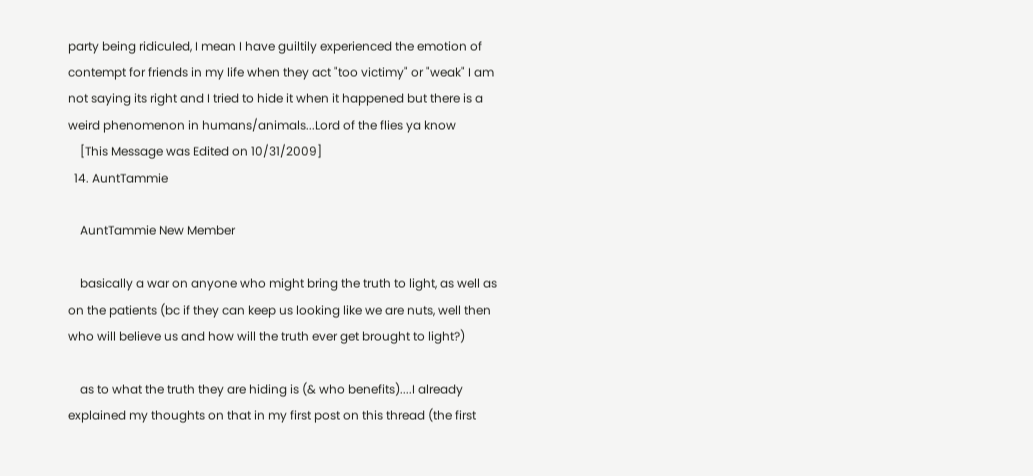party being ridiculed, I mean I have guiltily experienced the emotion of contempt for friends in my life when they act "too victimy" or "weak" I am not saying its right and I tried to hide it when it happened but there is a weird phenomenon in humans/animals...Lord of the flies ya know
    [This Message was Edited on 10/31/2009]
  14. AuntTammie

    AuntTammie New Member

    basically a war on anyone who might bring the truth to light, as well as on the patients (bc if they can keep us looking like we are nuts, well then who will believe us and how will the truth ever get brought to light?)

    as to what the truth they are hiding is (& who benefits)....I already explained my thoughts on that in my first post on this thread (the first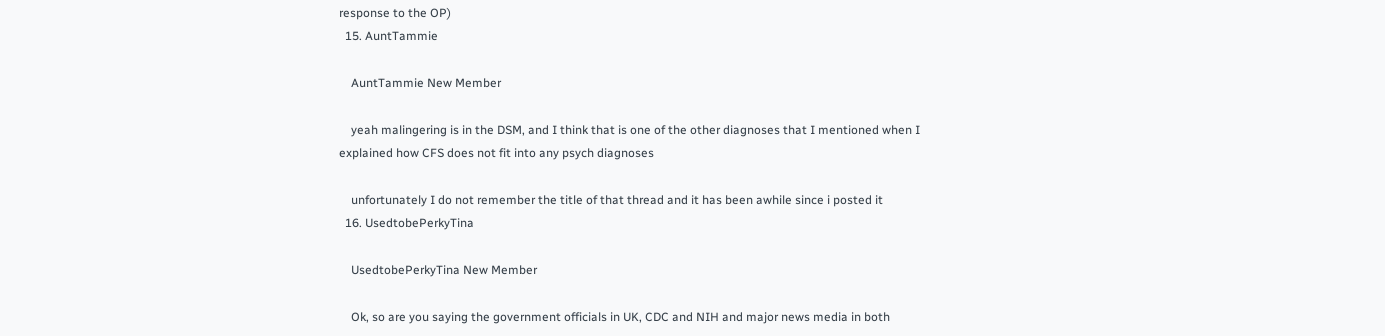response to the OP)
  15. AuntTammie

    AuntTammie New Member

    yeah malingering is in the DSM, and I think that is one of the other diagnoses that I mentioned when I explained how CFS does not fit into any psych diagnoses

    unfortunately I do not remember the title of that thread and it has been awhile since i posted it
  16. UsedtobePerkyTina

    UsedtobePerkyTina New Member

    Ok, so are you saying the government officials in UK, CDC and NIH and major news media in both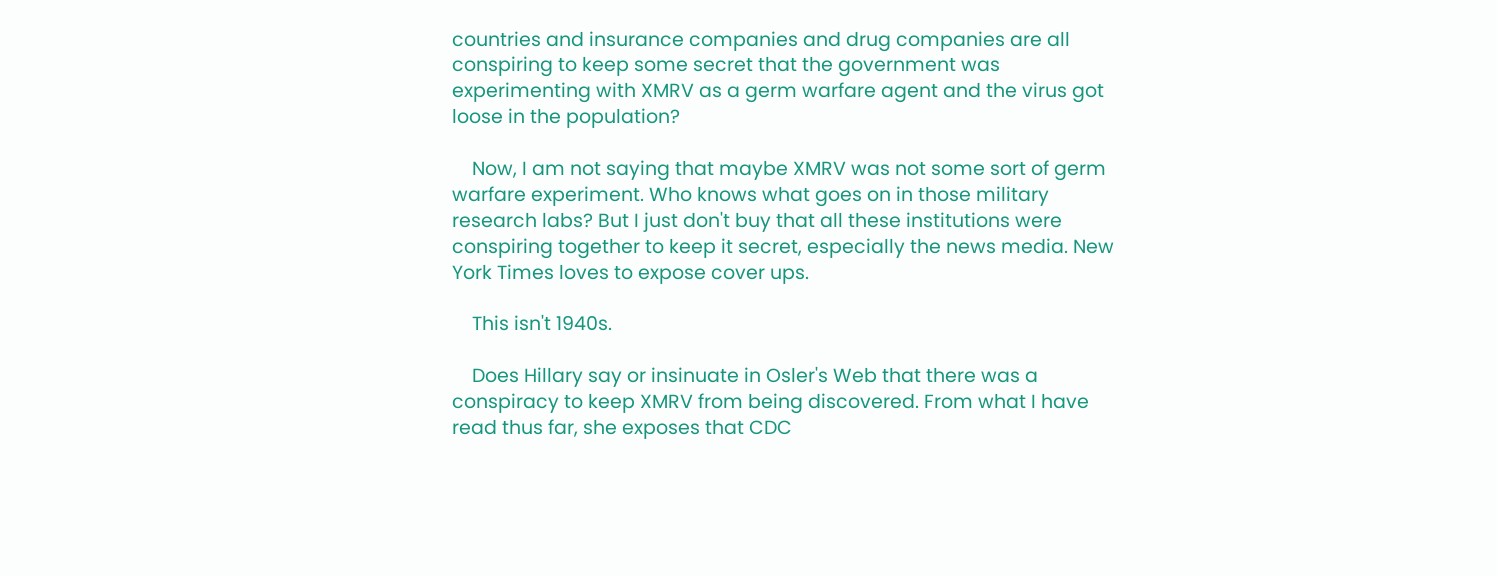countries and insurance companies and drug companies are all conspiring to keep some secret that the government was experimenting with XMRV as a germ warfare agent and the virus got loose in the population?

    Now, I am not saying that maybe XMRV was not some sort of germ warfare experiment. Who knows what goes on in those military research labs? But I just don't buy that all these institutions were conspiring together to keep it secret, especially the news media. New York Times loves to expose cover ups.

    This isn't 1940s.

    Does Hillary say or insinuate in Osler's Web that there was a conspiracy to keep XMRV from being discovered. From what I have read thus far, she exposes that CDC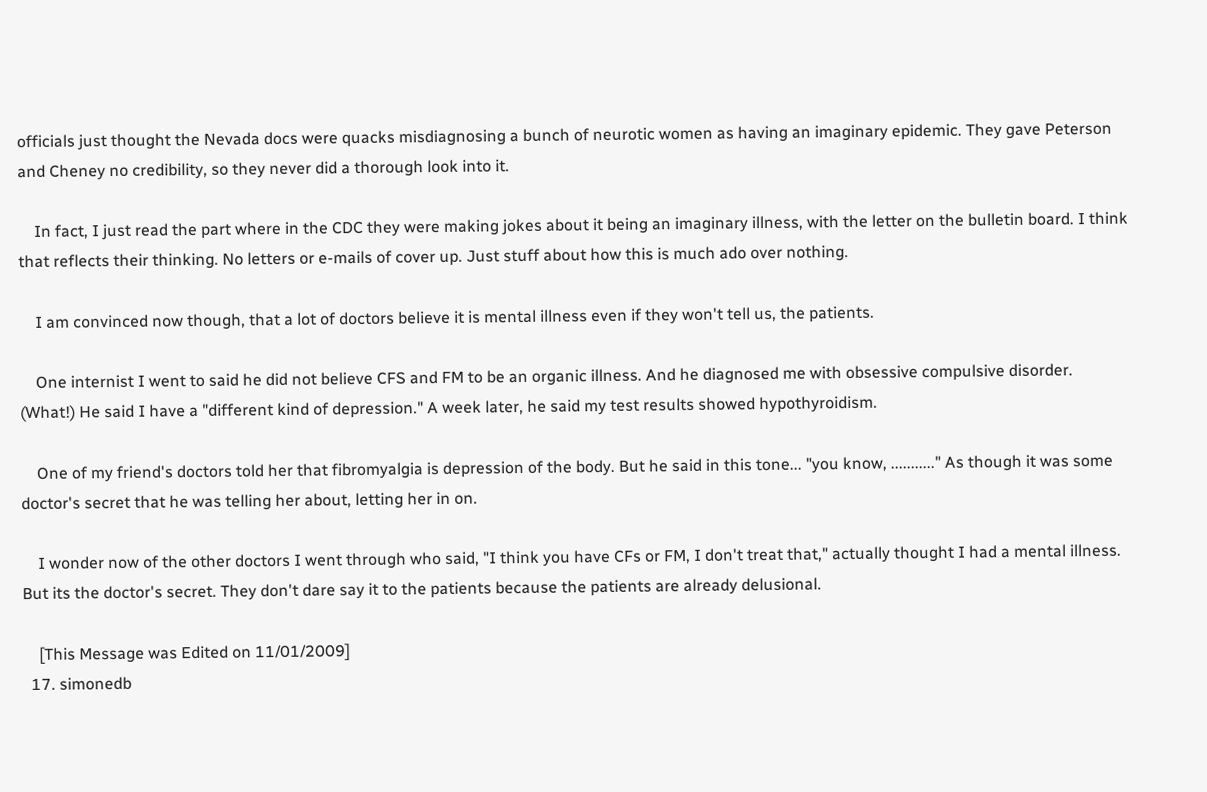officials just thought the Nevada docs were quacks misdiagnosing a bunch of neurotic women as having an imaginary epidemic. They gave Peterson and Cheney no credibility, so they never did a thorough look into it.

    In fact, I just read the part where in the CDC they were making jokes about it being an imaginary illness, with the letter on the bulletin board. I think that reflects their thinking. No letters or e-mails of cover up. Just stuff about how this is much ado over nothing.

    I am convinced now though, that a lot of doctors believe it is mental illness even if they won't tell us, the patients.

    One internist I went to said he did not believe CFS and FM to be an organic illness. And he diagnosed me with obsessive compulsive disorder. (What!) He said I have a "different kind of depression." A week later, he said my test results showed hypothyroidism.

    One of my friend's doctors told her that fibromyalgia is depression of the body. But he said in this tone... "you know, ..........." As though it was some doctor's secret that he was telling her about, letting her in on.

    I wonder now of the other doctors I went through who said, "I think you have CFs or FM, I don't treat that," actually thought I had a mental illness. But its the doctor's secret. They don't dare say it to the patients because the patients are already delusional.

    [This Message was Edited on 11/01/2009]
  17. simonedb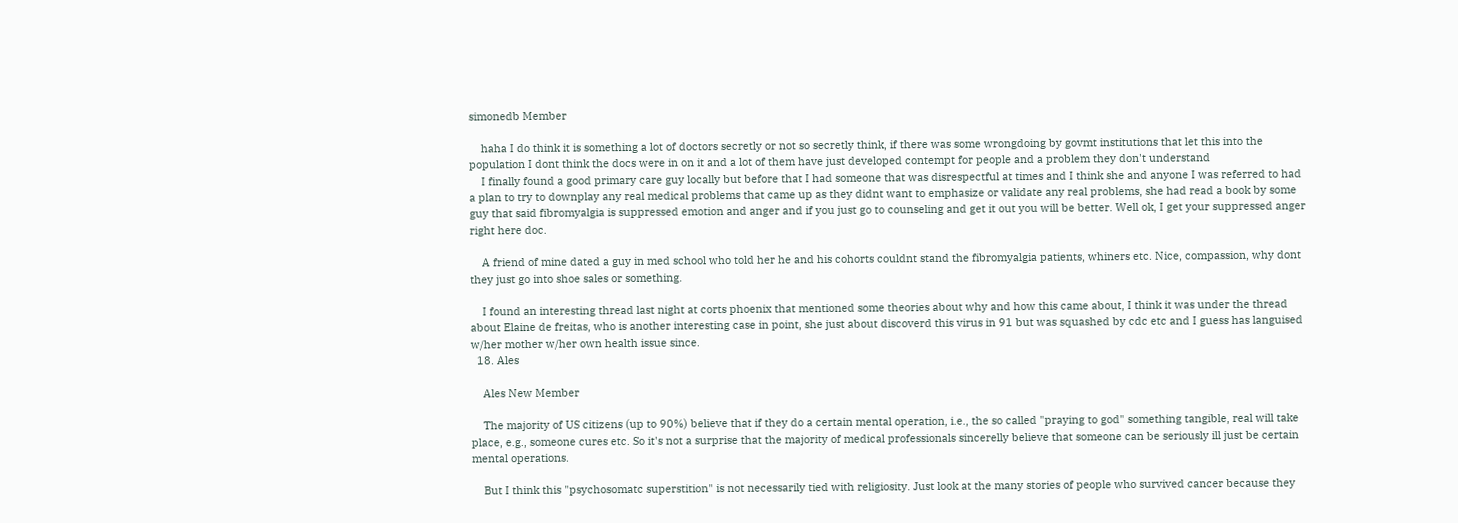simonedb Member

    haha I do think it is something a lot of doctors secretly or not so secretly think, if there was some wrongdoing by govmt institutions that let this into the population I dont think the docs were in on it and a lot of them have just developed contempt for people and a problem they don't understand
    I finally found a good primary care guy locally but before that I had someone that was disrespectful at times and I think she and anyone I was referred to had a plan to try to downplay any real medical problems that came up as they didnt want to emphasize or validate any real problems, she had read a book by some guy that said fibromyalgia is suppressed emotion and anger and if you just go to counseling and get it out you will be better. Well ok, I get your suppressed anger right here doc.

    A friend of mine dated a guy in med school who told her he and his cohorts couldnt stand the fibromyalgia patients, whiners etc. Nice, compassion, why dont they just go into shoe sales or something.

    I found an interesting thread last night at corts phoenix that mentioned some theories about why and how this came about, I think it was under the thread about Elaine de freitas, who is another interesting case in point, she just about discoverd this virus in 91 but was squashed by cdc etc and I guess has languised w/her mother w/her own health issue since.
  18. Ales

    Ales New Member

    The majority of US citizens (up to 90%) believe that if they do a certain mental operation, i.e., the so called "praying to god" something tangible, real will take place, e.g., someone cures etc. So it's not a surprise that the majority of medical professionals sincerelly believe that someone can be seriously ill just be certain mental operations.

    But I think this "psychosomatc superstition" is not necessarily tied with religiosity. Just look at the many stories of people who survived cancer because they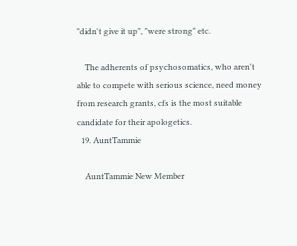"didn't give it up", "were strong" etc.

    The adherents of psychosomatics, who aren't able to compete with serious science, need money from research grants, cfs is the most suitable candidate for their apologetics.
  19. AuntTammie

    AuntTammie New Member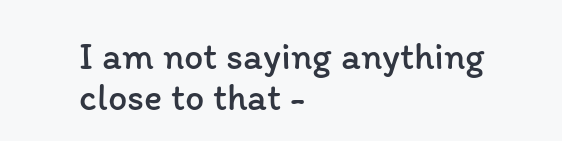I am not saying anything close to that -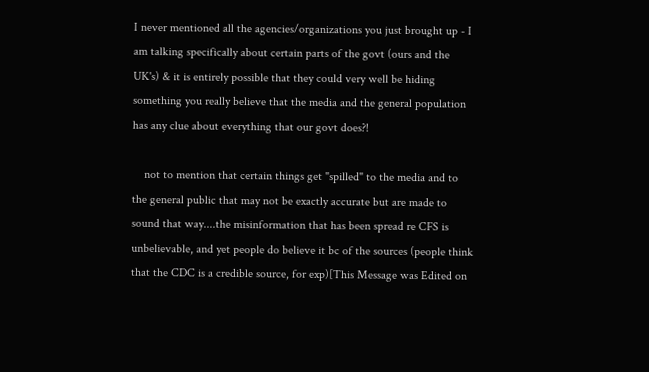I never mentioned all the agencies/organizations you just brought up - I am talking specifically about certain parts of the govt (ours and the UK's) & it is entirely possible that they could very well be hiding something you really believe that the media and the general population has any clue about everything that our govt does?!

    not to mention that certain things get "spilled" to the media and to the general public that may not be exactly accurate but are made to sound that way....the misinformation that has been spread re CFS is unbelievable, and yet people do believe it bc of the sources (people think that the CDC is a credible source, for exp)[This Message was Edited on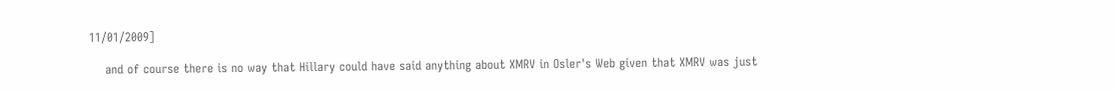11/01/2009]

    and of course there is no way that Hillary could have said anything about XMRV in Osler's Web given that XMRV was just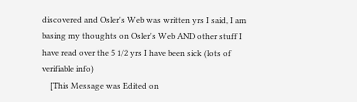discovered and Osler's Web was written yrs I said, I am basing my thoughts on Osler's Web AND other stuff I have read over the 5 1/2 yrs I have been sick (lots of verifiable info)
    [This Message was Edited on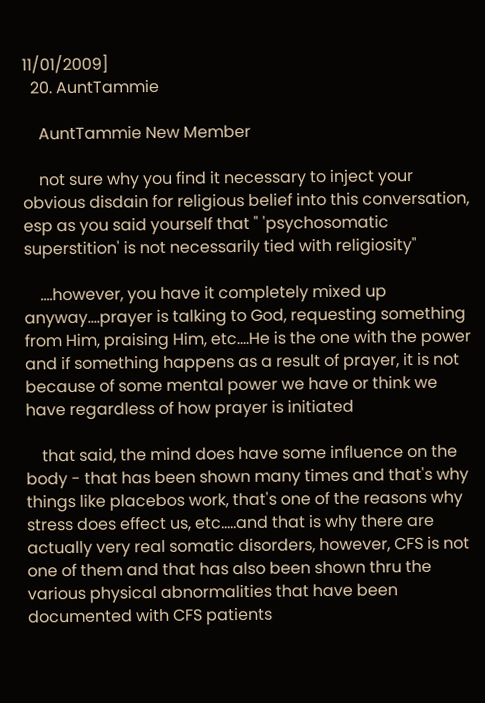11/01/2009]
  20. AuntTammie

    AuntTammie New Member

    not sure why you find it necessary to inject your obvious disdain for religious belief into this conversation, esp as you said yourself that " 'psychosomatic superstition' is not necessarily tied with religiosity"

    ....however, you have it completely mixed up anyway....prayer is talking to God, requesting something from Him, praising Him, etc....He is the one with the power and if something happens as a result of prayer, it is not because of some mental power we have or think we have regardless of how prayer is initiated

    that said, the mind does have some influence on the body - that has been shown many times and that's why things like placebos work, that's one of the reasons why stress does effect us, etc.....and that is why there are actually very real somatic disorders, however, CFS is not one of them and that has also been shown thru the various physical abnormalities that have been documented with CFS patients